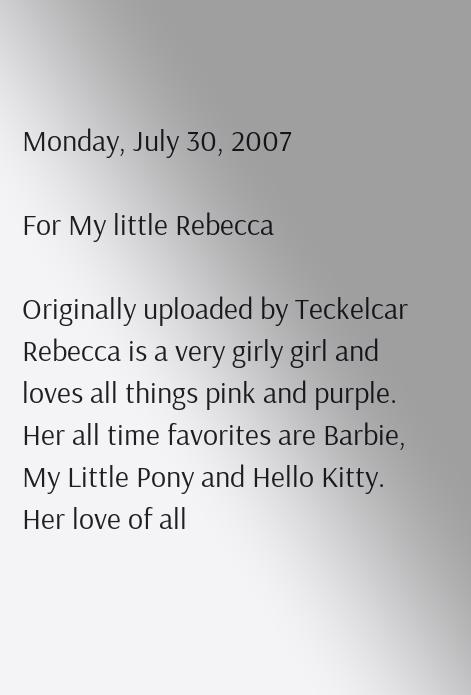Monday, July 30, 2007

For My little Rebecca

Originally uploaded by Teckelcar
Rebecca is a very girly girl and loves all things pink and purple. Her all time favorites are Barbie, My Little Pony and Hello Kitty. Her love of all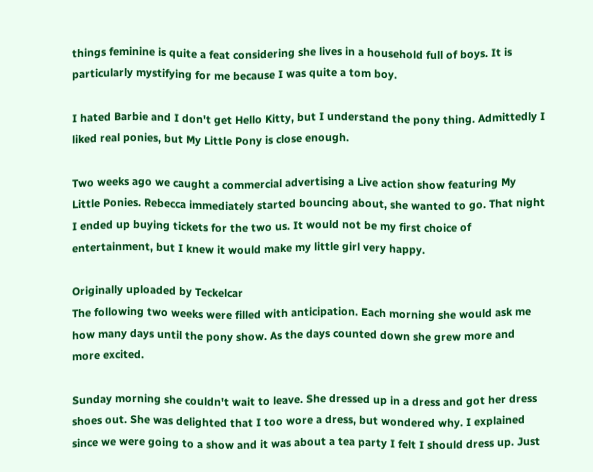things feminine is quite a feat considering she lives in a household full of boys. It is particularly mystifying for me because I was quite a tom boy.

I hated Barbie and I don't get Hello Kitty, but I understand the pony thing. Admittedly I liked real ponies, but My Little Pony is close enough.

Two weeks ago we caught a commercial advertising a Live action show featuring My Little Ponies. Rebecca immediately started bouncing about, she wanted to go. That night I ended up buying tickets for the two us. It would not be my first choice of entertainment, but I knew it would make my little girl very happy.

Originally uploaded by Teckelcar
The following two weeks were filled with anticipation. Each morning she would ask me how many days until the pony show. As the days counted down she grew more and more excited.

Sunday morning she couldn't wait to leave. She dressed up in a dress and got her dress shoes out. She was delighted that I too wore a dress, but wondered why. I explained since we were going to a show and it was about a tea party I felt I should dress up. Just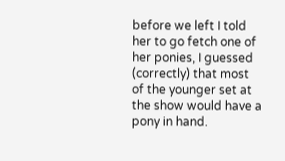before we left I told her to go fetch one of her ponies, I guessed (correctly) that most of the younger set at the show would have a pony in hand.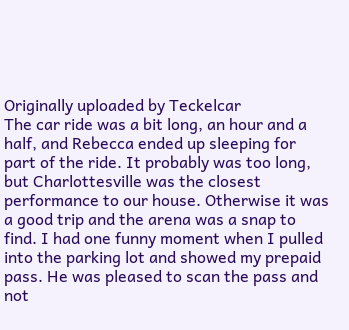Originally uploaded by Teckelcar
The car ride was a bit long, an hour and a half, and Rebecca ended up sleeping for part of the ride. It probably was too long, but Charlottesville was the closest performance to our house. Otherwise it was a good trip and the arena was a snap to find. I had one funny moment when I pulled into the parking lot and showed my prepaid pass. He was pleased to scan the pass and not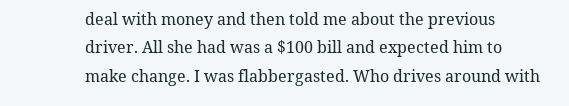deal with money and then told me about the previous driver. All she had was a $100 bill and expected him to make change. I was flabbergasted. Who drives around with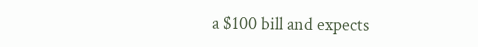a $100 bill and expects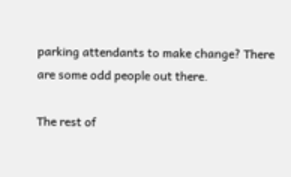parking attendants to make change? There are some odd people out there.

The rest of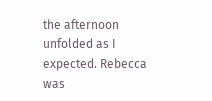the afternoon unfolded as I expected. Rebecca was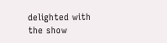delighted with the show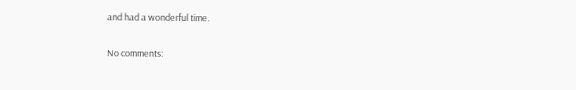and had a wonderful time.

No comments: